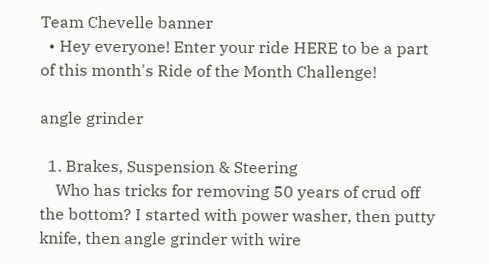Team Chevelle banner
  • Hey everyone! Enter your ride HERE to be a part of this month's Ride of the Month Challenge!

angle grinder

  1. Brakes, Suspension & Steering
    Who has tricks for removing 50 years of crud off the bottom? I started with power washer, then putty knife, then angle grinder with wire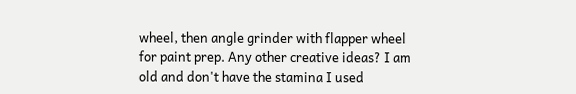wheel, then angle grinder with flapper wheel for paint prep. Any other creative ideas? I am old and don't have the stamina I used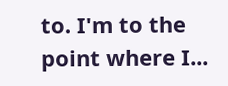to. I'm to the point where I...